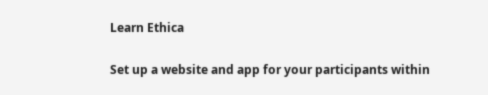Learn Ethica

Set up a website and app for your participants within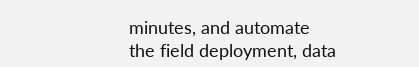minutes, and automate the field deployment, data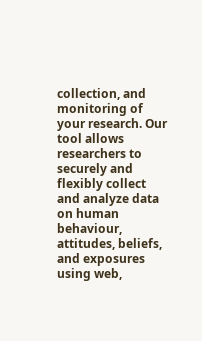collection, and monitoring of your research. Our tool allows researchers to securely and flexibly collect and analyze data on human behaviour, attitudes, beliefs, and exposures using web,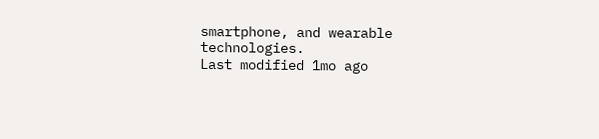smartphone, and wearable technologies.
Last modified 1mo ago